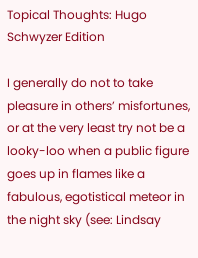Topical Thoughts: Hugo Schwyzer Edition

I generally do not to take pleasure in others’ misfortunes, or at the very least try not be a looky-loo when a public figure goes up in flames like a fabulous, egotistical meteor in the night sky (see: Lindsay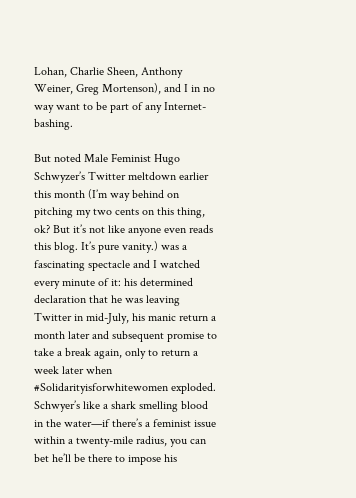Lohan, Charlie Sheen, Anthony Weiner, Greg Mortenson), and I in no way want to be part of any Internet-bashing.

But noted Male Feminist Hugo Schwyzer’s Twitter meltdown earlier this month (I’m way behind on pitching my two cents on this thing, ok? But it’s not like anyone even reads this blog. It’s pure vanity.) was a fascinating spectacle and I watched every minute of it: his determined declaration that he was leaving Twitter in mid-July, his manic return a month later and subsequent promise to take a break again, only to return a week later when #Solidarityisforwhitewomen exploded. Schwyer’s like a shark smelling blood in the water—if there’s a feminist issue within a twenty-mile radius, you can bet he’ll be there to impose his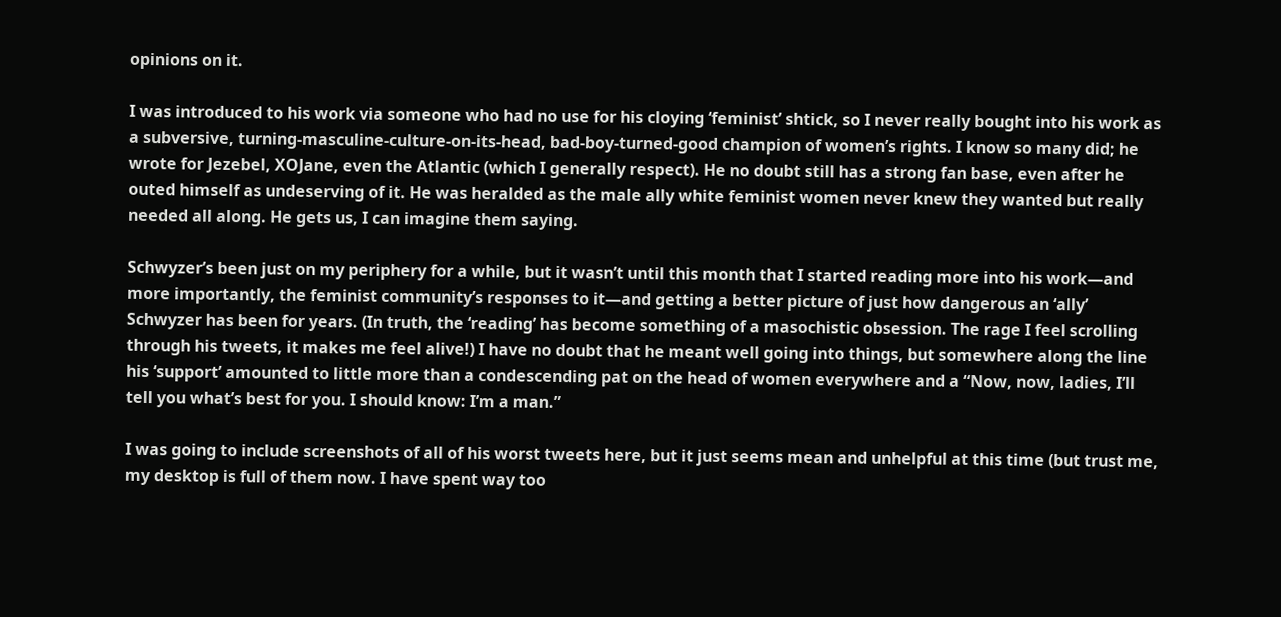opinions on it.

I was introduced to his work via someone who had no use for his cloying ‘feminist’ shtick, so I never really bought into his work as a subversive, turning-masculine-culture-on-its-head, bad-boy-turned-good champion of women’s rights. I know so many did; he wrote for Jezebel, XOJane, even the Atlantic (which I generally respect). He no doubt still has a strong fan base, even after he outed himself as undeserving of it. He was heralded as the male ally white feminist women never knew they wanted but really needed all along. He gets us, I can imagine them saying.

Schwyzer’s been just on my periphery for a while, but it wasn’t until this month that I started reading more into his work—and more importantly, the feminist community’s responses to it—and getting a better picture of just how dangerous an ‘ally’ Schwyzer has been for years. (In truth, the ‘reading’ has become something of a masochistic obsession. The rage I feel scrolling through his tweets, it makes me feel alive!) I have no doubt that he meant well going into things, but somewhere along the line his ‘support’ amounted to little more than a condescending pat on the head of women everywhere and a “Now, now, ladies, I’ll tell you what’s best for you. I should know: I’m a man.”

I was going to include screenshots of all of his worst tweets here, but it just seems mean and unhelpful at this time (but trust me, my desktop is full of them now. I have spent way too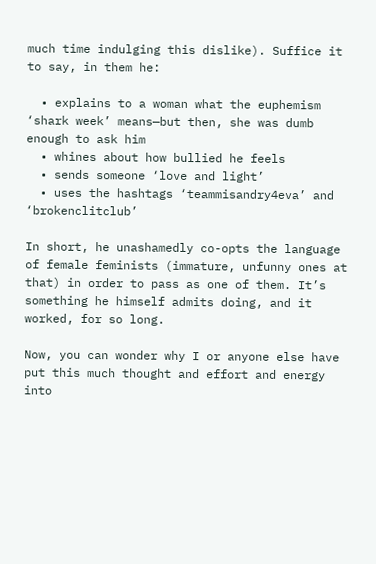much time indulging this dislike). Suffice it to say, in them he:

  • explains to a woman what the euphemism ‘shark week’ means—but then, she was dumb enough to ask him
  • whines about how bullied he feels
  • sends someone ‘love and light’
  • uses the hashtags ‘teammisandry4eva’ and ‘brokenclitclub’

In short, he unashamedly co-opts the language of female feminists (immature, unfunny ones at that) in order to pass as one of them. It’s something he himself admits doing, and it worked, for so long.

Now, you can wonder why I or anyone else have put this much thought and effort and energy into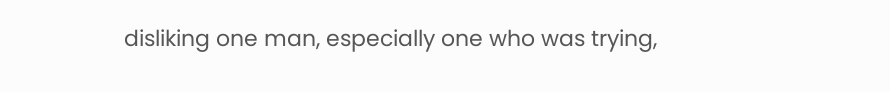disliking one man, especially one who was trying,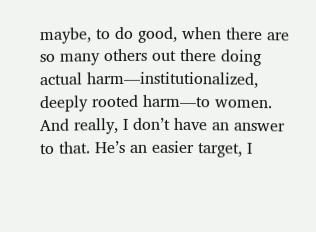maybe, to do good, when there are so many others out there doing actual harm—institutionalized, deeply rooted harm—to women. And really, I don’t have an answer to that. He’s an easier target, I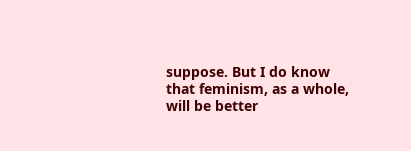suppose. But I do know that feminism, as a whole, will be better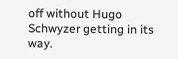off without Hugo Schwyzer getting in its way.